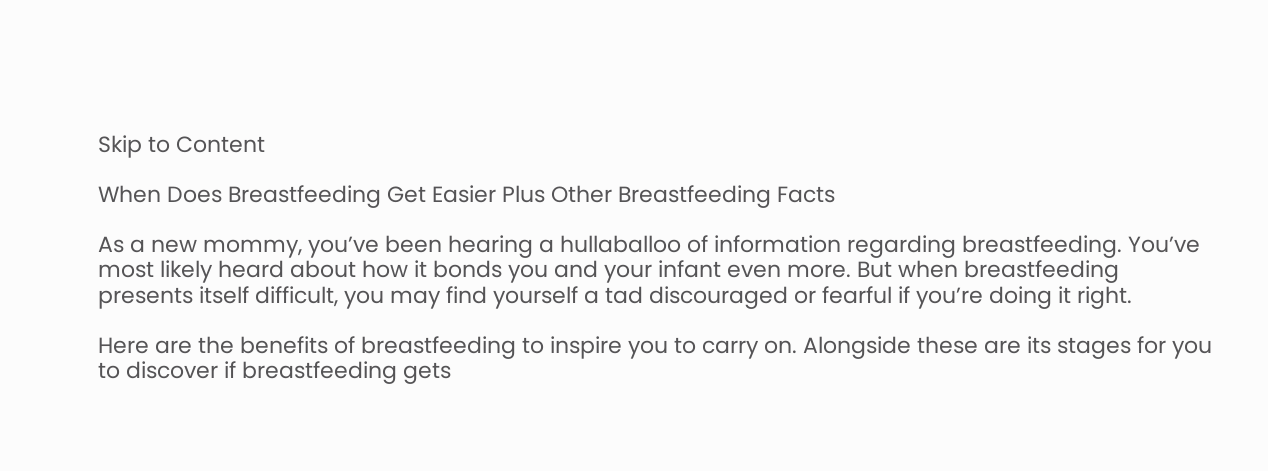Skip to Content

When Does Breastfeeding Get Easier Plus Other Breastfeeding Facts

As a new mommy, you’ve been hearing a hullaballoo of information regarding breastfeeding. You’ve most likely heard about how it bonds you and your infant even more. But when breastfeeding presents itself difficult, you may find yourself a tad discouraged or fearful if you’re doing it right.

Here are the benefits of breastfeeding to inspire you to carry on. Alongside these are its stages for you to discover if breastfeeding gets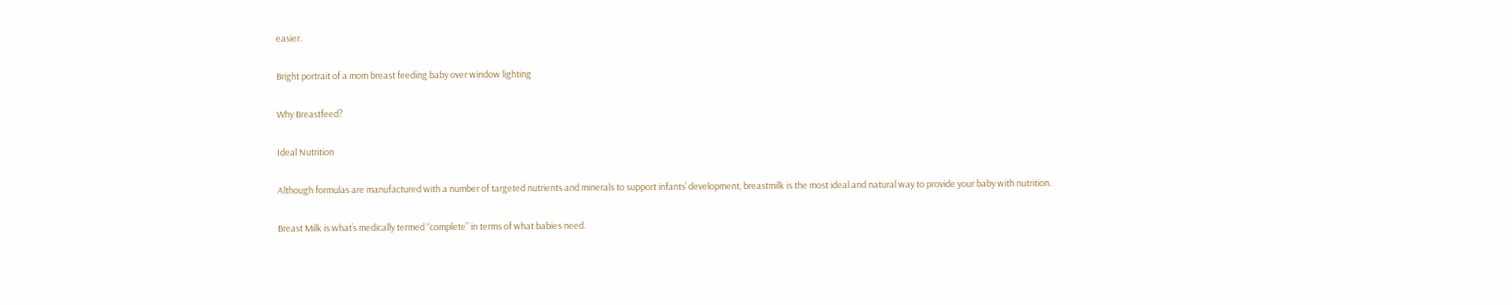easier.

Bright portrait of a mom breast feeding baby over window lighting

Why Breastfeed?

Ideal Nutrition

Although formulas are manufactured with a number of targeted nutrients and minerals to support infants’ development, breastmilk is the most ideal and natural way to provide your baby with nutrition.

Breast Milk is what’s medically termed “complete” in terms of what babies need.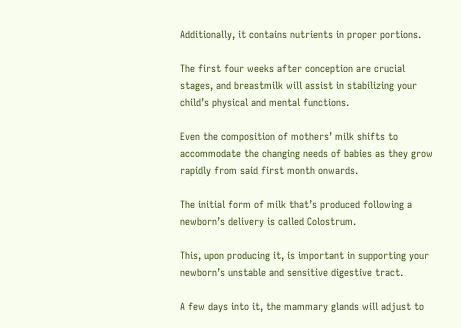Additionally, it contains nutrients in proper portions.

The first four weeks after conception are crucial stages, and breastmilk will assist in stabilizing your child’s physical and mental functions.

Even the composition of mothers’ milk shifts to accommodate the changing needs of babies as they grow rapidly from said first month onwards.

The initial form of milk that’s produced following a newborn’s delivery is called Colostrum.

This, upon producing it, is important in supporting your newborn’s unstable and sensitive digestive tract.

A few days into it, the mammary glands will adjust to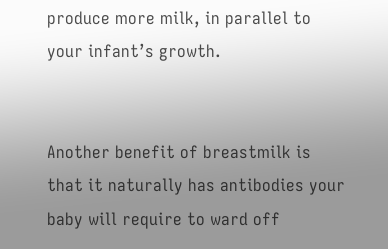produce more milk, in parallel to your infant’s growth.


Another benefit of breastmilk is that it naturally has antibodies your baby will require to ward off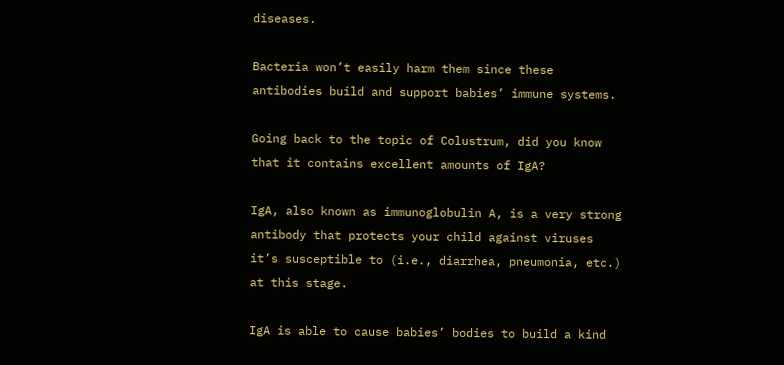diseases.

Bacteria won’t easily harm them since these antibodies build and support babies’ immune systems.

Going back to the topic of Colustrum, did you know that it contains excellent amounts of IgA?

IgA, also known as immunoglobulin A, is a very strong antibody that protects your child against viruses it’s susceptible to (i.e., diarrhea, pneumonia, etc.) at this stage.

IgA is able to cause babies’ bodies to build a kind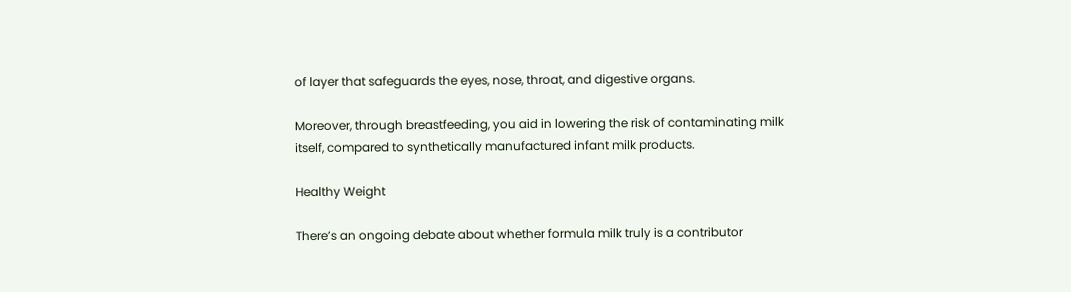of layer that safeguards the eyes, nose, throat, and digestive organs.

Moreover, through breastfeeding, you aid in lowering the risk of contaminating milk itself, compared to synthetically manufactured infant milk products.

Healthy Weight

There’s an ongoing debate about whether formula milk truly is a contributor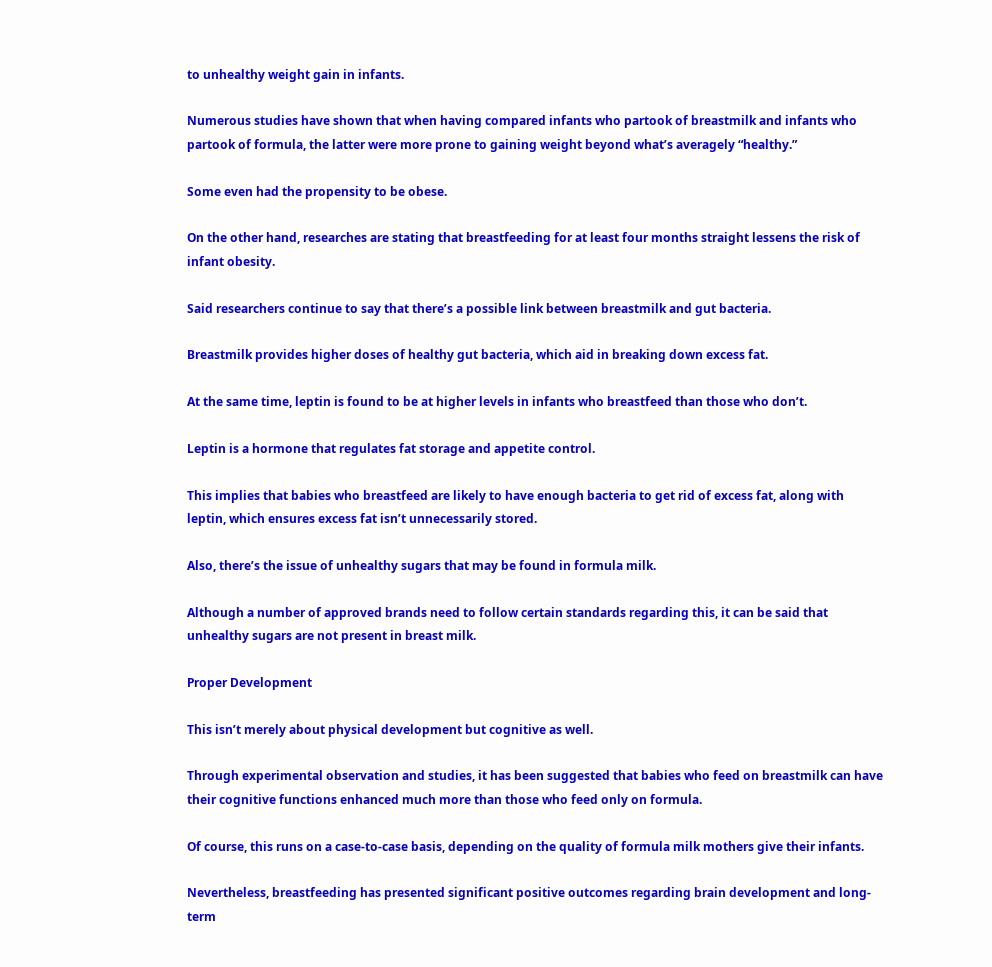to unhealthy weight gain in infants.

Numerous studies have shown that when having compared infants who partook of breastmilk and infants who partook of formula, the latter were more prone to gaining weight beyond what’s averagely “healthy.”

Some even had the propensity to be obese.

On the other hand, researches are stating that breastfeeding for at least four months straight lessens the risk of infant obesity.

Said researchers continue to say that there’s a possible link between breastmilk and gut bacteria.

Breastmilk provides higher doses of healthy gut bacteria, which aid in breaking down excess fat.

At the same time, leptin is found to be at higher levels in infants who breastfeed than those who don’t.

Leptin is a hormone that regulates fat storage and appetite control.

This implies that babies who breastfeed are likely to have enough bacteria to get rid of excess fat, along with leptin, which ensures excess fat isn’t unnecessarily stored.

Also, there’s the issue of unhealthy sugars that may be found in formula milk.

Although a number of approved brands need to follow certain standards regarding this, it can be said that unhealthy sugars are not present in breast milk.

Proper Development

This isn’t merely about physical development but cognitive as well.

Through experimental observation and studies, it has been suggested that babies who feed on breastmilk can have their cognitive functions enhanced much more than those who feed only on formula.

Of course, this runs on a case-to-case basis, depending on the quality of formula milk mothers give their infants.

Nevertheless, breastfeeding has presented significant positive outcomes regarding brain development and long-term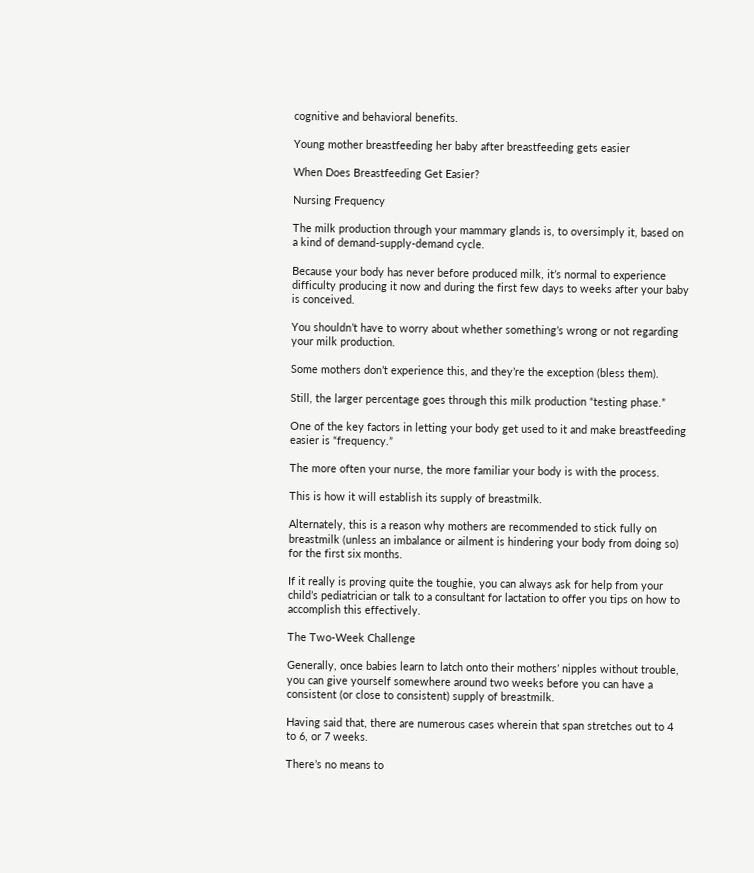cognitive and behavioral benefits.

Young mother breastfeeding her baby after breastfeeding gets easier

When Does Breastfeeding Get Easier?

Nursing Frequency

The milk production through your mammary glands is, to oversimply it, based on a kind of demand-supply-demand cycle.

Because your body has never before produced milk, it’s normal to experience difficulty producing it now and during the first few days to weeks after your baby is conceived.

You shouldn’t have to worry about whether something’s wrong or not regarding your milk production.

Some mothers don’t experience this, and they’re the exception (bless them).

Still, the larger percentage goes through this milk production “testing phase.”

One of the key factors in letting your body get used to it and make breastfeeding easier is “frequency.”

The more often your nurse, the more familiar your body is with the process.

This is how it will establish its supply of breastmilk.

Alternately, this is a reason why mothers are recommended to stick fully on breastmilk (unless an imbalance or ailment is hindering your body from doing so) for the first six months.

If it really is proving quite the toughie, you can always ask for help from your child’s pediatrician or talk to a consultant for lactation to offer you tips on how to accomplish this effectively.

The Two-Week Challenge

Generally, once babies learn to latch onto their mothers’ nipples without trouble, you can give yourself somewhere around two weeks before you can have a consistent (or close to consistent) supply of breastmilk.

Having said that, there are numerous cases wherein that span stretches out to 4 to 6, or 7 weeks.

There’s no means to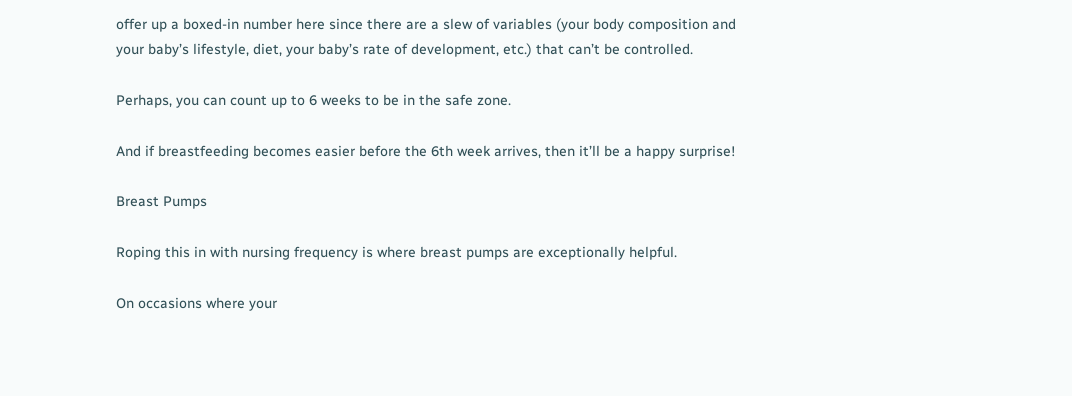offer up a boxed-in number here since there are a slew of variables (your body composition and your baby’s lifestyle, diet, your baby’s rate of development, etc.) that can’t be controlled.

Perhaps, you can count up to 6 weeks to be in the safe zone.

And if breastfeeding becomes easier before the 6th week arrives, then it’ll be a happy surprise!

Breast Pumps

Roping this in with nursing frequency is where breast pumps are exceptionally helpful.

On occasions where your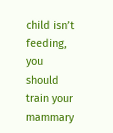child isn’t feeding, you should train your mammary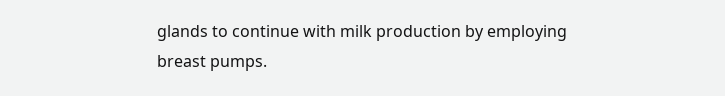glands to continue with milk production by employing breast pumps.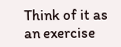Think of it as an exercise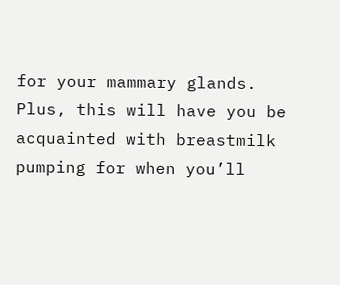for your mammary glands. Plus, this will have you be acquainted with breastmilk pumping for when you’ll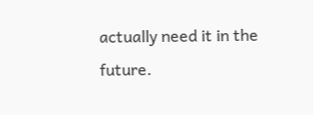actually need it in the future.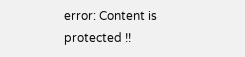error: Content is protected !!